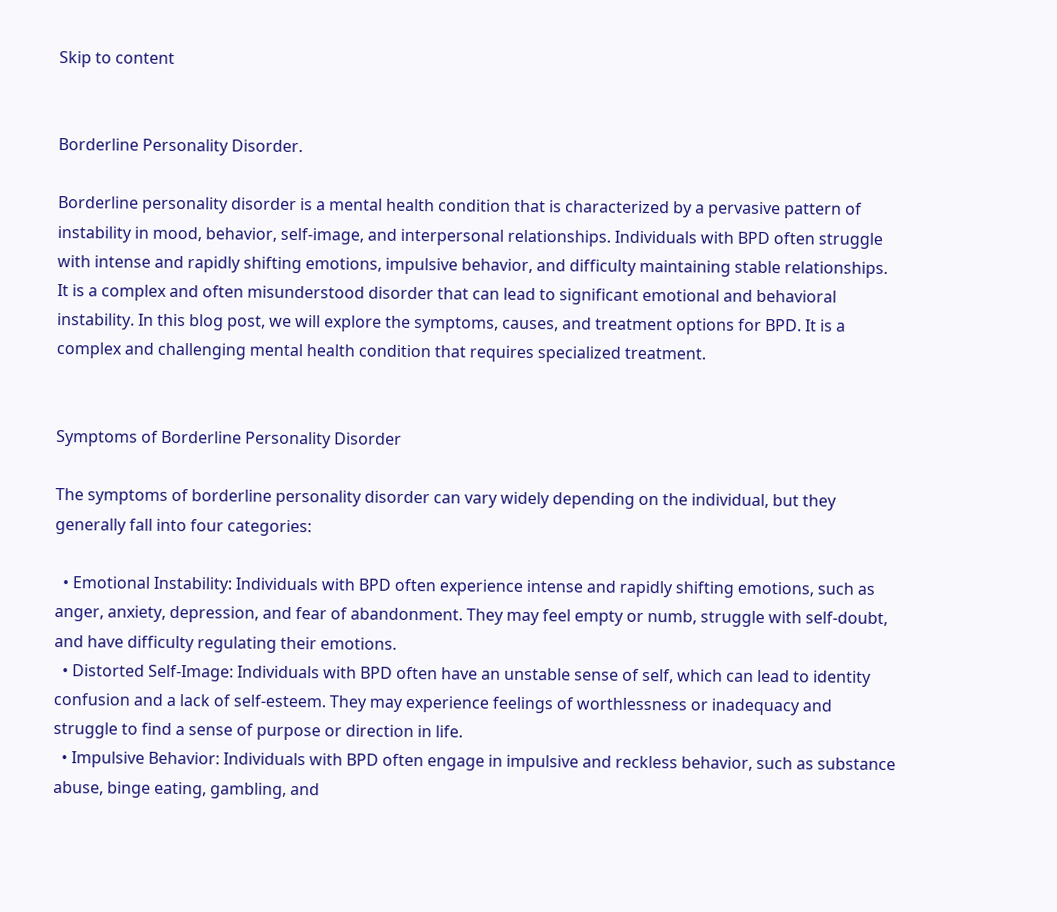Skip to content


Borderline Personality Disorder.

Borderline personality disorder is a mental health condition that is characterized by a pervasive pattern of instability in mood, behavior, self-image, and interpersonal relationships. Individuals with BPD often struggle with intense and rapidly shifting emotions, impulsive behavior, and difficulty maintaining stable relationships. It is a complex and often misunderstood disorder that can lead to significant emotional and behavioral instability. In this blog post, we will explore the symptoms, causes, and treatment options for BPD. It is a complex and challenging mental health condition that requires specialized treatment.


Symptoms of Borderline Personality Disorder

The symptoms of borderline personality disorder can vary widely depending on the individual, but they generally fall into four categories:

  • Emotional Instability: Individuals with BPD often experience intense and rapidly shifting emotions, such as anger, anxiety, depression, and fear of abandonment. They may feel empty or numb, struggle with self-doubt, and have difficulty regulating their emotions.
  • Distorted Self-Image: Individuals with BPD often have an unstable sense of self, which can lead to identity confusion and a lack of self-esteem. They may experience feelings of worthlessness or inadequacy and struggle to find a sense of purpose or direction in life.
  • Impulsive Behavior: Individuals with BPD often engage in impulsive and reckless behavior, such as substance abuse, binge eating, gambling, and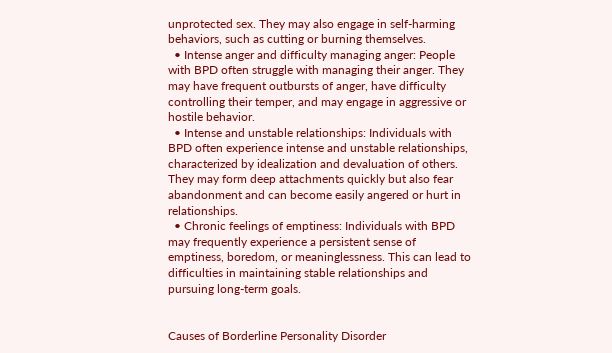unprotected sex. They may also engage in self-harming behaviors, such as cutting or burning themselves.
  • Intense anger and difficulty managing anger: People with BPD often struggle with managing their anger. They may have frequent outbursts of anger, have difficulty controlling their temper, and may engage in aggressive or hostile behavior.
  • Intense and unstable relationships: Individuals with BPD often experience intense and unstable relationships, characterized by idealization and devaluation of others. They may form deep attachments quickly but also fear abandonment and can become easily angered or hurt in relationships.
  • Chronic feelings of emptiness: Individuals with BPD may frequently experience a persistent sense of emptiness, boredom, or meaninglessness. This can lead to difficulties in maintaining stable relationships and pursuing long-term goals.


Causes of Borderline Personality Disorder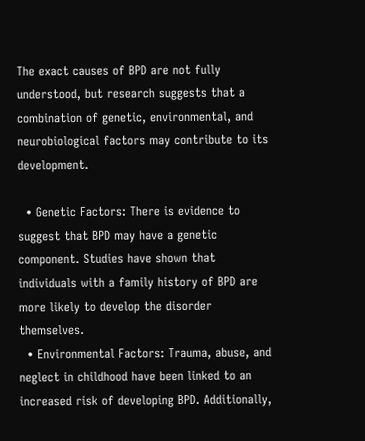The exact causes of BPD are not fully understood, but research suggests that a combination of genetic, environmental, and neurobiological factors may contribute to its development.

  • Genetic Factors: There is evidence to suggest that BPD may have a genetic component. Studies have shown that individuals with a family history of BPD are more likely to develop the disorder themselves.
  • Environmental Factors: Trauma, abuse, and neglect in childhood have been linked to an increased risk of developing BPD. Additionally,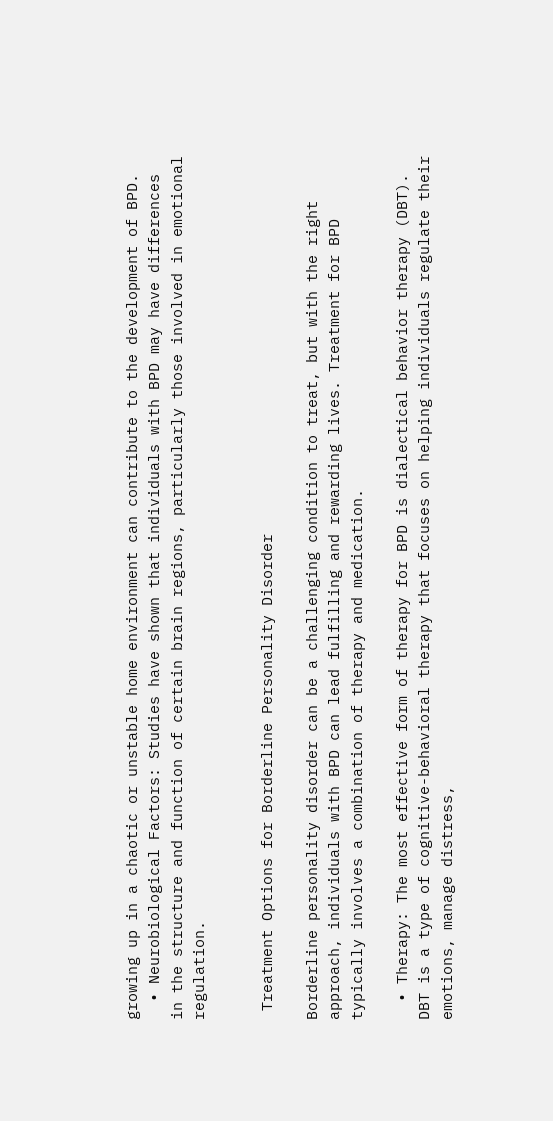growing up in a chaotic or unstable home environment can contribute to the development of BPD.
  • Neurobiological Factors: Studies have shown that individuals with BPD may have differences in the structure and function of certain brain regions, particularly those involved in emotional regulation.


 Treatment Options for Borderline Personality Disorder

Borderline personality disorder can be a challenging condition to treat, but with the right approach, individuals with BPD can lead fulfilling and rewarding lives. Treatment for BPD typically involves a combination of therapy and medication.

  • Therapy: The most effective form of therapy for BPD is dialectical behavior therapy (DBT). DBT is a type of cognitive-behavioral therapy that focuses on helping individuals regulate their emotions, manage distress,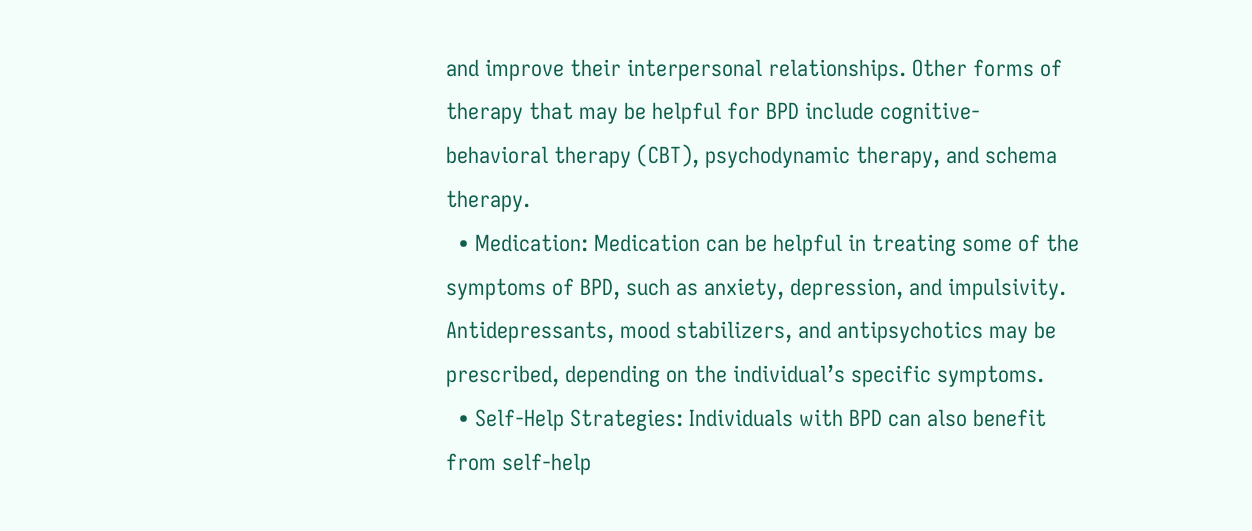and improve their interpersonal relationships. Other forms of therapy that may be helpful for BPD include cognitive-behavioral therapy (CBT), psychodynamic therapy, and schema therapy.
  • Medication: Medication can be helpful in treating some of the symptoms of BPD, such as anxiety, depression, and impulsivity. Antidepressants, mood stabilizers, and antipsychotics may be prescribed, depending on the individual’s specific symptoms.
  • Self-Help Strategies: Individuals with BPD can also benefit from self-help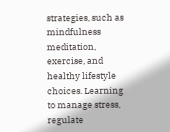strategies, such as mindfulness meditation, exercise, and healthy lifestyle choices. Learning to manage stress, regulate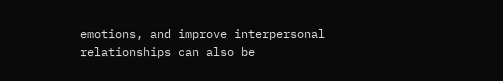emotions, and improve interpersonal relationships can also be